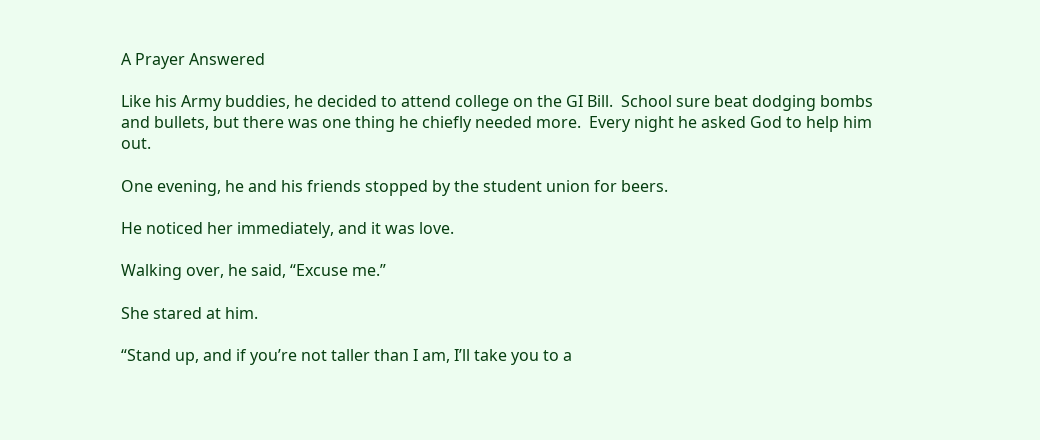A Prayer Answered

Like his Army buddies, he decided to attend college on the GI Bill.  School sure beat dodging bombs and bullets, but there was one thing he chiefly needed more.  Every night he asked God to help him out.

One evening, he and his friends stopped by the student union for beers.

He noticed her immediately, and it was love.

Walking over, he said, “Excuse me.”

She stared at him.

“Stand up, and if you’re not taller than I am, I’ll take you to a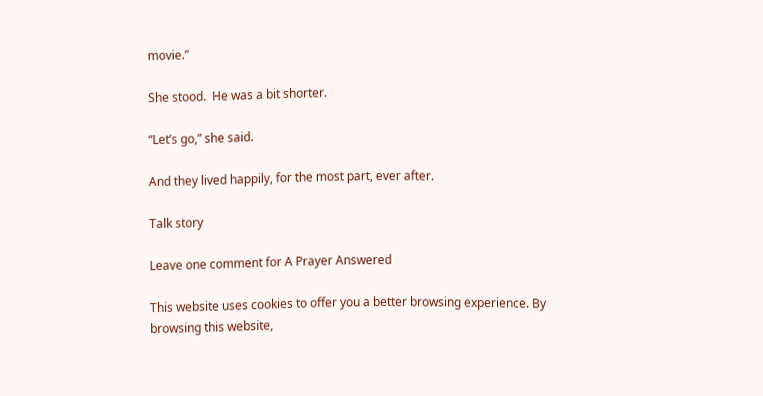movie.”

She stood.  He was a bit shorter.

“Let’s go,” she said.

And they lived happily, for the most part, ever after.

Talk story

Leave one comment for A Prayer Answered

This website uses cookies to offer you a better browsing experience. By browsing this website,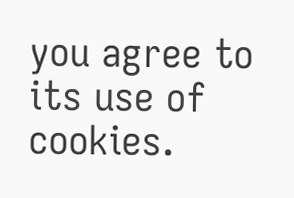you agree to its use of cookies.